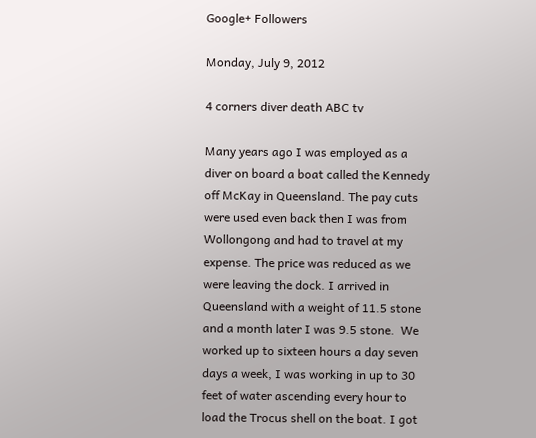Google+ Followers

Monday, July 9, 2012

4 corners diver death ABC tv

Many years ago I was employed as a diver on board a boat called the Kennedy off McKay in Queensland. The pay cuts were used even back then I was from Wollongong and had to travel at my expense. The price was reduced as we were leaving the dock. I arrived in Queensland with a weight of 11.5 stone and a month later I was 9.5 stone.  We worked up to sixteen hours a day seven days a week, I was working in up to 30 feet of water ascending every hour to load the Trocus shell on the boat. I got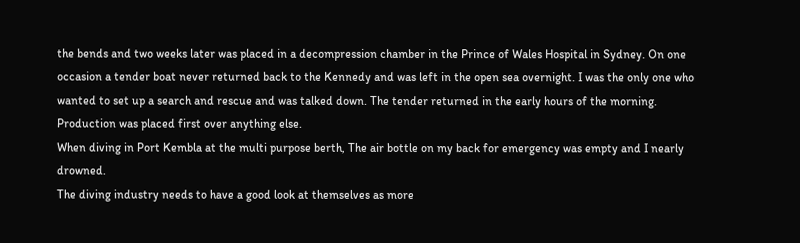the bends and two weeks later was placed in a decompression chamber in the Prince of Wales Hospital in Sydney. On one occasion a tender boat never returned back to the Kennedy and was left in the open sea overnight. I was the only one who wanted to set up a search and rescue and was talked down. The tender returned in the early hours of the morning. Production was placed first over anything else.
When diving in Port Kembla at the multi purpose berth, The air bottle on my back for emergency was empty and I nearly drowned.
The diving industry needs to have a good look at themselves as more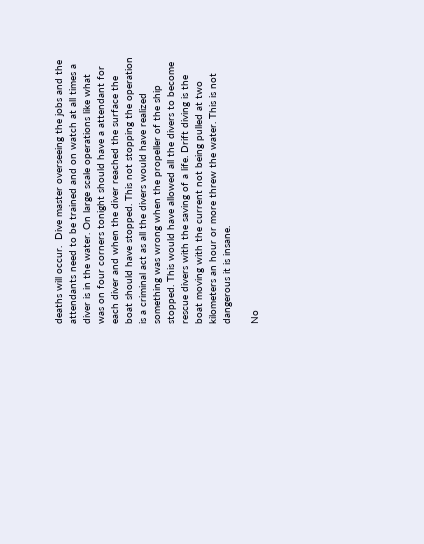deaths will occur.  Dive master overseeing the jobs and the attendants need to be trained and on watch at all times a diver is in the water. On large scale operations like what was on four corners tonight should have a attendant for each diver and when the diver reached the surface the boat should have stopped. This not stopping the operation is a criminal act as all the divers would have realized something was wrong when the propeller of the ship stopped. This would have allowed all the divers to become rescue divers with the saving of a life. Drift diving is the boat moving with the current not being pulled at two kilometers an hour or more threw the water. This is not dangerous it is insane.

No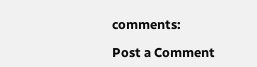comments:

Post a Comment